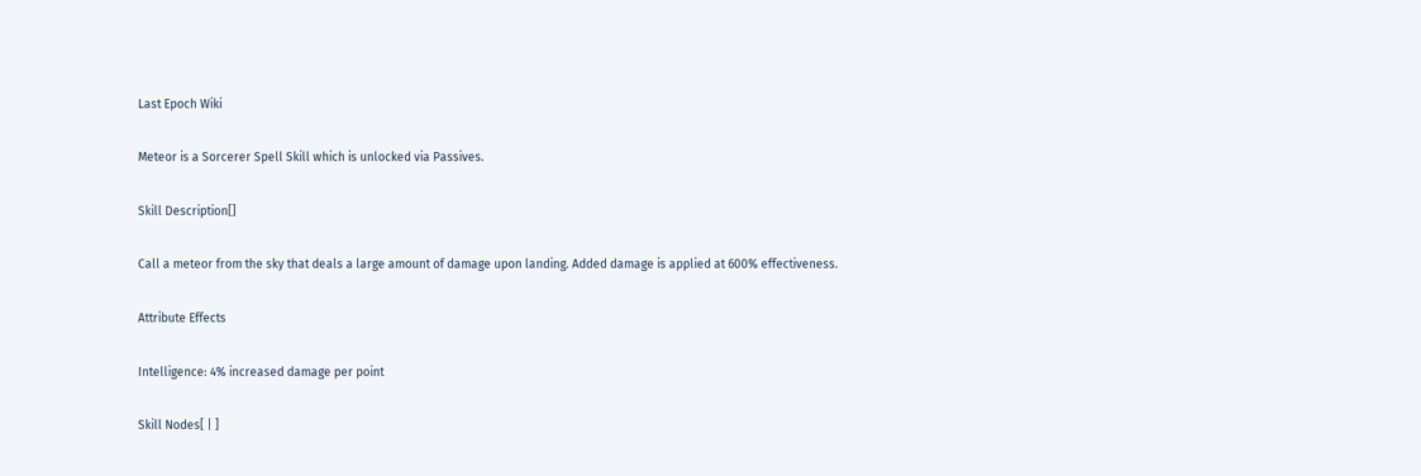Last Epoch Wiki

Meteor is a Sorcerer Spell Skill which is unlocked via Passives.

Skill Description[]

Call a meteor from the sky that deals a large amount of damage upon landing. Added damage is applied at 600% effectiveness.

Attribute Effects

Intelligence: 4% increased damage per point

Skill Nodes[ | ]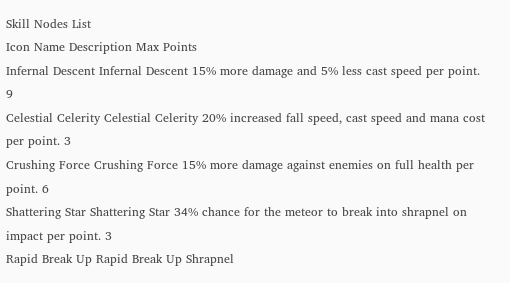Skill Nodes List
Icon Name Description Max Points
Infernal Descent Infernal Descent 15% more damage and 5% less cast speed per point. 9
Celestial Celerity Celestial Celerity 20% increased fall speed, cast speed and mana cost per point. 3
Crushing Force Crushing Force 15% more damage against enemies on full health per point. 6
Shattering Star Shattering Star 34% chance for the meteor to break into shrapnel on impact per point. 3
Rapid Break Up Rapid Break Up Shrapnel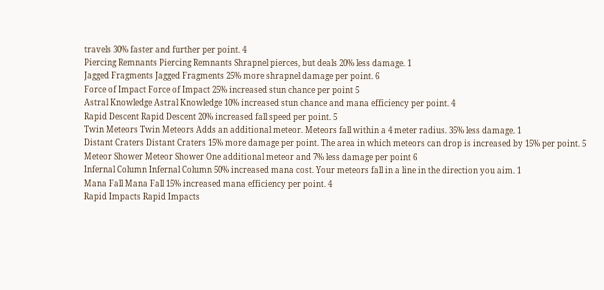travels 30% faster and further per point. 4
Piercing Remnants Piercing Remnants Shrapnel pierces, but deals 20% less damage. 1
Jagged Fragments Jagged Fragments 25% more shrapnel damage per point. 6
Force of Impact Force of Impact 25% increased stun chance per point 5
Astral Knowledge Astral Knowledge 10% increased stun chance and mana efficiency per point. 4
Rapid Descent Rapid Descent 20% increased fall speed per point. 5
Twin Meteors Twin Meteors Adds an additional meteor. Meteors fall within a 4 meter radius. 35% less damage. 1
Distant Craters Distant Craters 15% more damage per point. The area in which meteors can drop is increased by 15% per point. 5
Meteor Shower Meteor Shower One additional meteor and 7% less damage per point 6
Infernal Column Infernal Column 50% increased mana cost. Your meteors fall in a line in the direction you aim. 1
Mana Fall Mana Fall 15% increased mana efficiency per point. 4
Rapid Impacts Rapid Impacts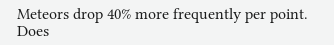Meteors drop 40% more frequently per point. Does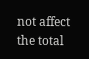not affect the total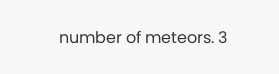number of meteors. 3